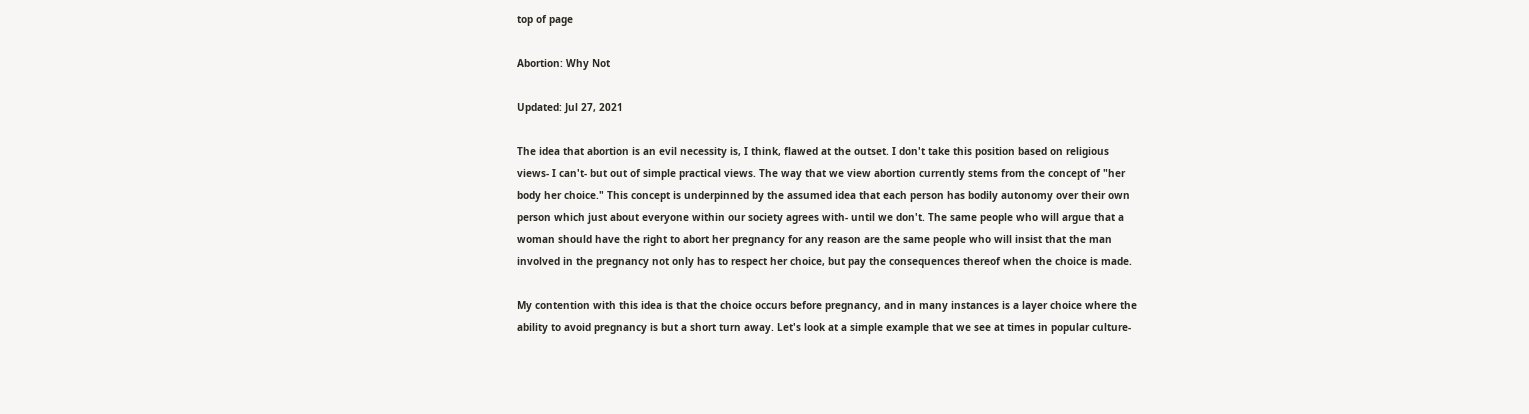top of page

Abortion: Why Not

Updated: Jul 27, 2021

The idea that abortion is an evil necessity is, I think, flawed at the outset. I don't take this position based on religious views- I can't- but out of simple practical views. The way that we view abortion currently stems from the concept of "her body her choice." This concept is underpinned by the assumed idea that each person has bodily autonomy over their own person which just about everyone within our society agrees with- until we don't. The same people who will argue that a woman should have the right to abort her pregnancy for any reason are the same people who will insist that the man involved in the pregnancy not only has to respect her choice, but pay the consequences thereof when the choice is made.

My contention with this idea is that the choice occurs before pregnancy, and in many instances is a layer choice where the ability to avoid pregnancy is but a short turn away. Let's look at a simple example that we see at times in popular culture-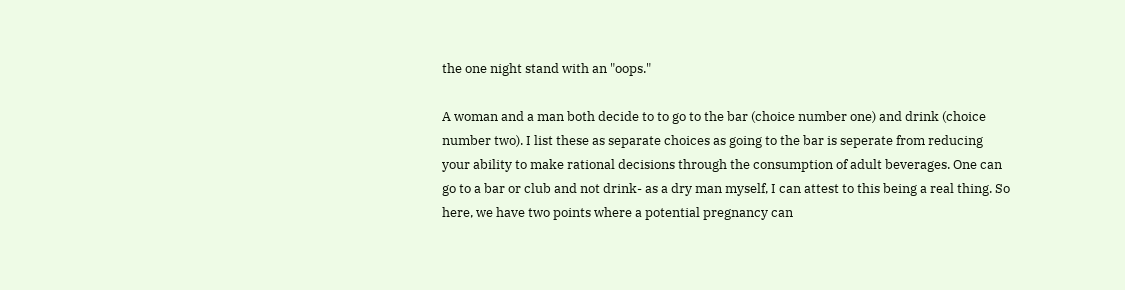the one night stand with an "oops."

A woman and a man both decide to to go to the bar (choice number one) and drink (choice number two). I list these as separate choices as going to the bar is seperate from reducing your ability to make rational decisions through the consumption of adult beverages. One can go to a bar or club and not drink- as a dry man myself, I can attest to this being a real thing. So here, we have two points where a potential pregnancy can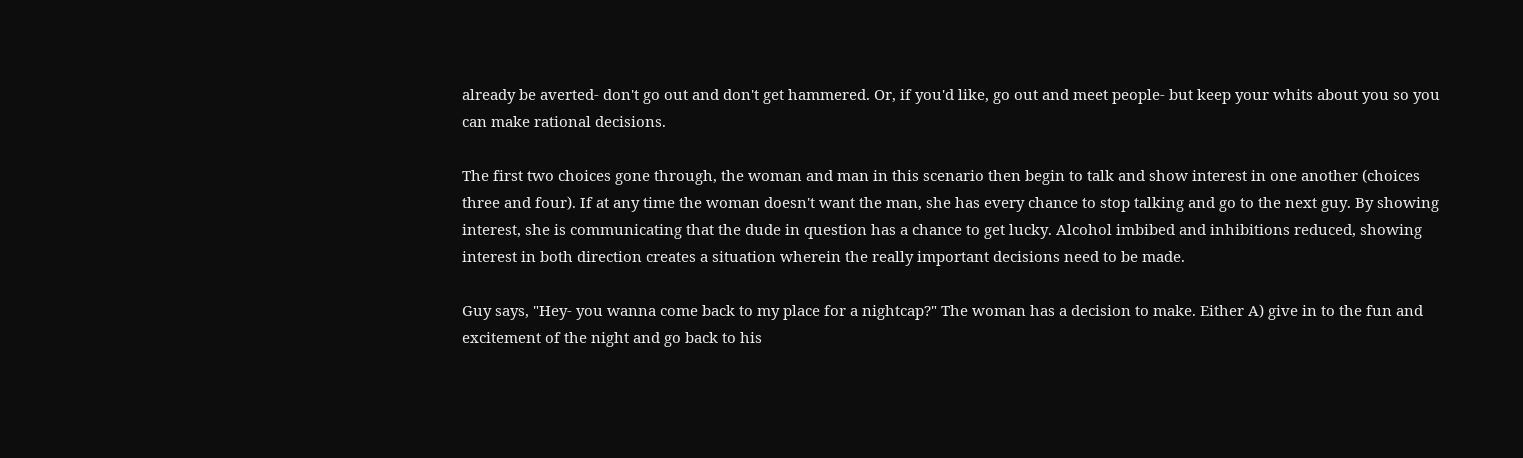already be averted- don't go out and don't get hammered. Or, if you'd like, go out and meet people- but keep your whits about you so you can make rational decisions.

The first two choices gone through, the woman and man in this scenario then begin to talk and show interest in one another (choices three and four). If at any time the woman doesn't want the man, she has every chance to stop talking and go to the next guy. By showing interest, she is communicating that the dude in question has a chance to get lucky. Alcohol imbibed and inhibitions reduced, showing interest in both direction creates a situation wherein the really important decisions need to be made.

Guy says, "Hey- you wanna come back to my place for a nightcap?" The woman has a decision to make. Either A) give in to the fun and excitement of the night and go back to his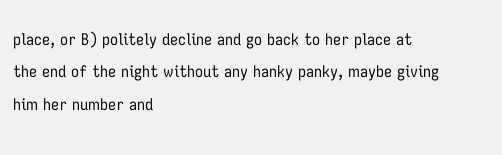place, or B) politely decline and go back to her place at the end of the night without any hanky panky, maybe giving him her number and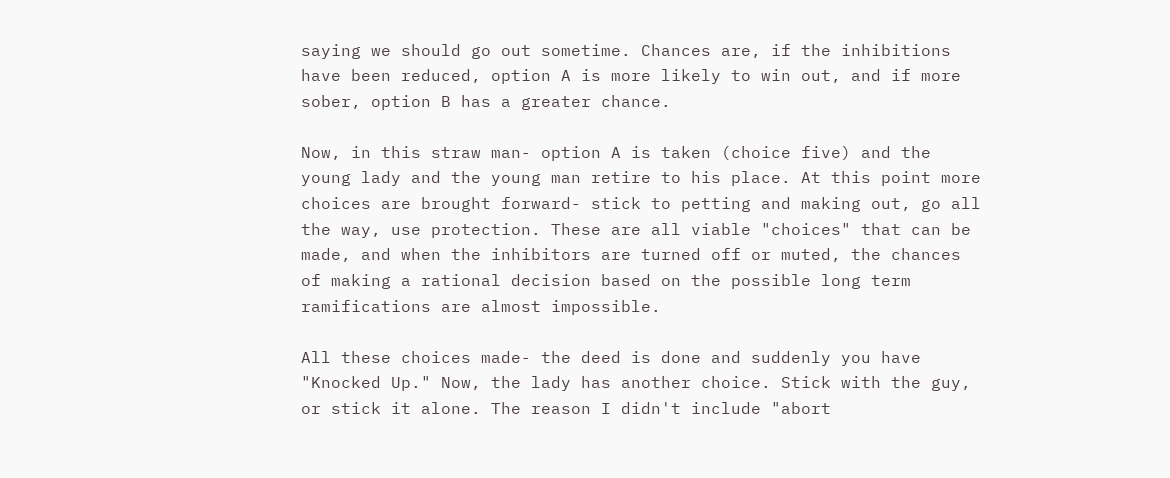saying we should go out sometime. Chances are, if the inhibitions have been reduced, option A is more likely to win out, and if more sober, option B has a greater chance.

Now, in this straw man- option A is taken (choice five) and the young lady and the young man retire to his place. At this point more choices are brought forward- stick to petting and making out, go all the way, use protection. These are all viable "choices" that can be made, and when the inhibitors are turned off or muted, the chances of making a rational decision based on the possible long term ramifications are almost impossible.

All these choices made- the deed is done and suddenly you have "Knocked Up." Now, the lady has another choice. Stick with the guy, or stick it alone. The reason I didn't include "abort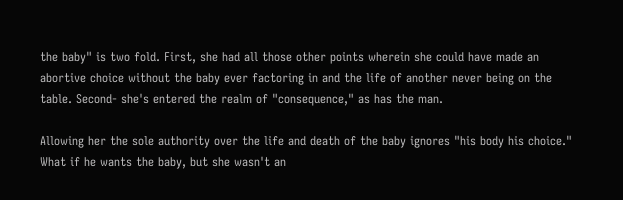the baby" is two fold. First, she had all those other points wherein she could have made an abortive choice without the baby ever factoring in and the life of another never being on the table. Second- she's entered the realm of "consequence," as has the man.

Allowing her the sole authority over the life and death of the baby ignores "his body his choice." What if he wants the baby, but she wasn't an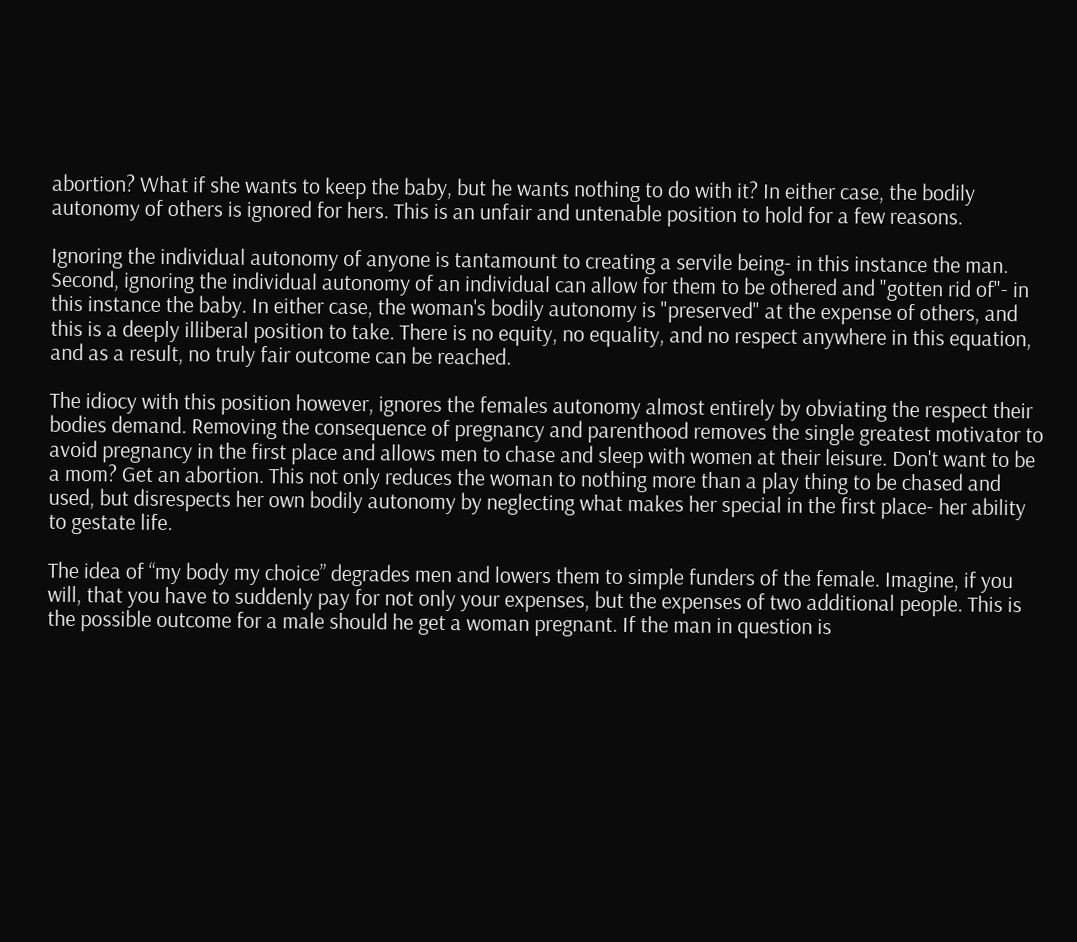abortion? What if she wants to keep the baby, but he wants nothing to do with it? In either case, the bodily autonomy of others is ignored for hers. This is an unfair and untenable position to hold for a few reasons.

Ignoring the individual autonomy of anyone is tantamount to creating a servile being- in this instance the man. Second, ignoring the individual autonomy of an individual can allow for them to be othered and "gotten rid of"- in this instance the baby. In either case, the woman's bodily autonomy is "preserved" at the expense of others, and this is a deeply illiberal position to take. There is no equity, no equality, and no respect anywhere in this equation, and as a result, no truly fair outcome can be reached.

The idiocy with this position however, ignores the females autonomy almost entirely by obviating the respect their bodies demand. Removing the consequence of pregnancy and parenthood removes the single greatest motivator to avoid pregnancy in the first place and allows men to chase and sleep with women at their leisure. Don't want to be a mom? Get an abortion. This not only reduces the woman to nothing more than a play thing to be chased and used, but disrespects her own bodily autonomy by neglecting what makes her special in the first place- her ability to gestate life.

The idea of “my body my choice” degrades men and lowers them to simple funders of the female. Imagine, if you will, that you have to suddenly pay for not only your expenses, but the expenses of two additional people. This is the possible outcome for a male should he get a woman pregnant. If the man in question is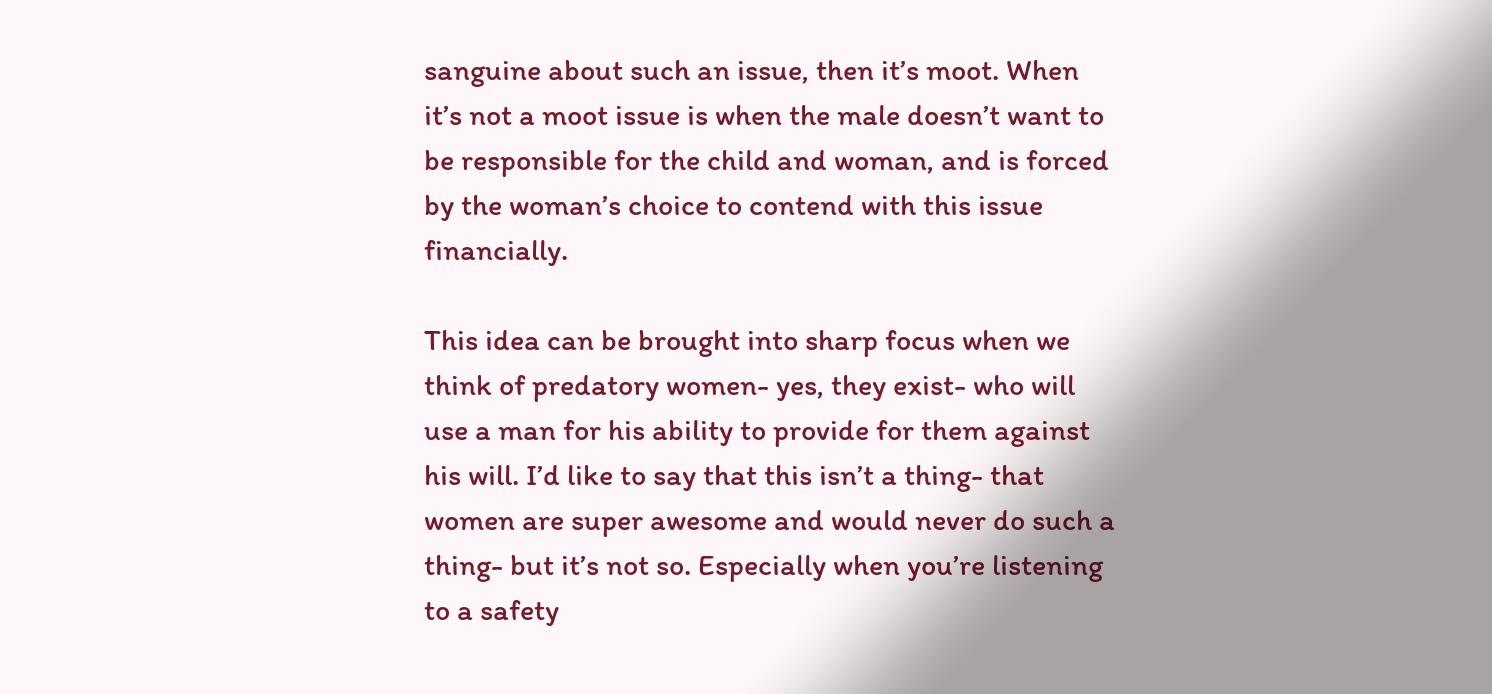sanguine about such an issue, then it’s moot. When it’s not a moot issue is when the male doesn’t want to be responsible for the child and woman, and is forced by the woman’s choice to contend with this issue financially.

This idea can be brought into sharp focus when we think of predatory women- yes, they exist- who will use a man for his ability to provide for them against his will. I’d like to say that this isn’t a thing- that women are super awesome and would never do such a thing- but it’s not so. Especially when you’re listening to a safety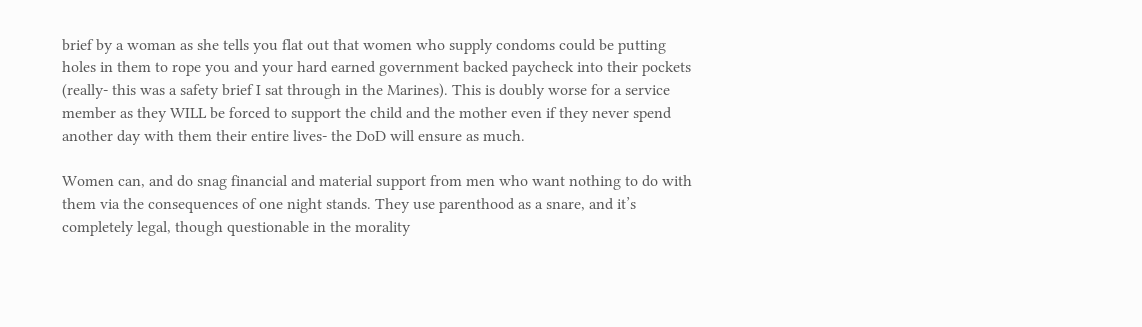brief by a woman as she tells you flat out that women who supply condoms could be putting holes in them to rope you and your hard earned government backed paycheck into their pockets (really- this was a safety brief I sat through in the Marines). This is doubly worse for a service member as they WILL be forced to support the child and the mother even if they never spend another day with them their entire lives- the DoD will ensure as much.

Women can, and do snag financial and material support from men who want nothing to do with them via the consequences of one night stands. They use parenthood as a snare, and it’s completely legal, though questionable in the morality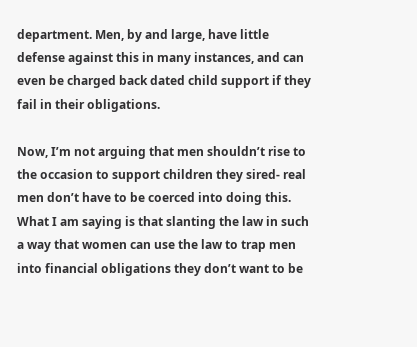department. Men, by and large, have little defense against this in many instances, and can even be charged back dated child support if they fail in their obligations.

Now, I’m not arguing that men shouldn’t rise to the occasion to support children they sired- real men don’t have to be coerced into doing this. What I am saying is that slanting the law in such a way that women can use the law to trap men into financial obligations they don’t want to be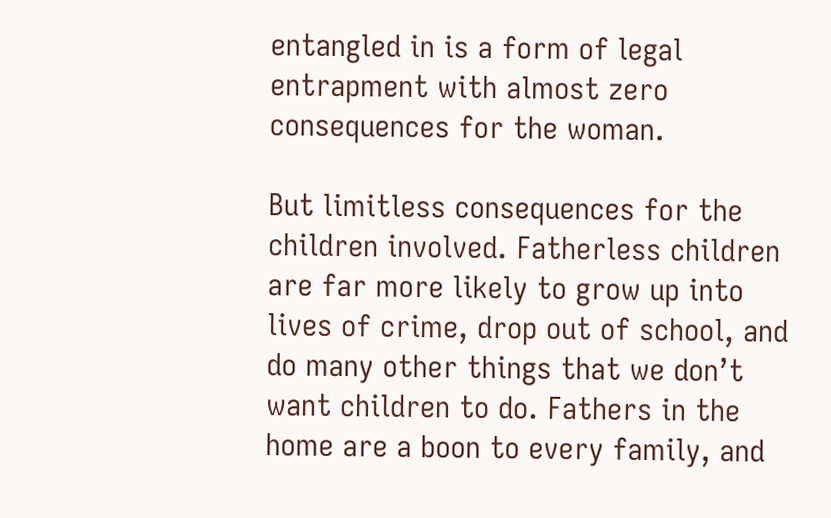entangled in is a form of legal entrapment with almost zero consequences for the woman.

But limitless consequences for the children involved. Fatherless children are far more likely to grow up into lives of crime, drop out of school, and do many other things that we don’t want children to do. Fathers in the home are a boon to every family, and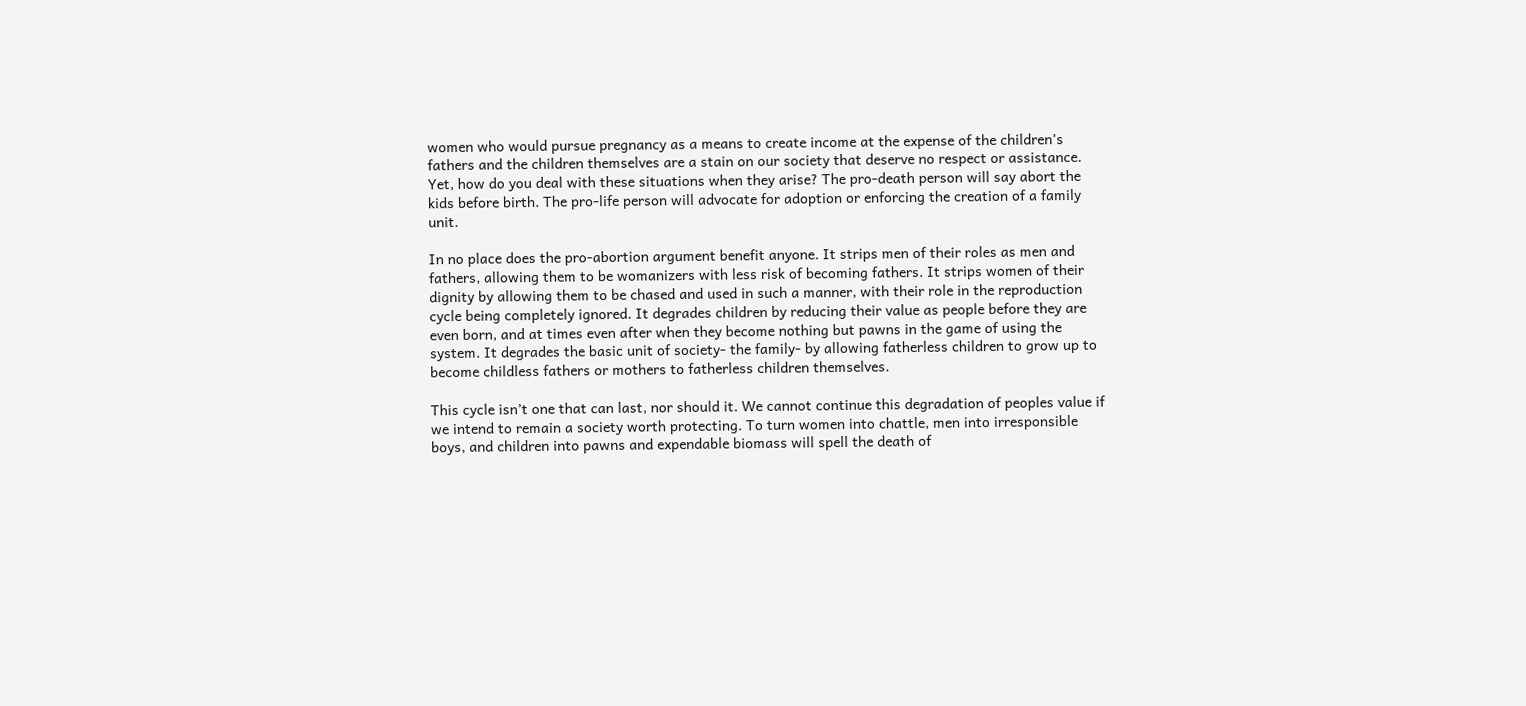women who would pursue pregnancy as a means to create income at the expense of the children’s fathers and the children themselves are a stain on our society that deserve no respect or assistance. Yet, how do you deal with these situations when they arise? The pro-death person will say abort the kids before birth. The pro-life person will advocate for adoption or enforcing the creation of a family unit.

In no place does the pro-abortion argument benefit anyone. It strips men of their roles as men and fathers, allowing them to be womanizers with less risk of becoming fathers. It strips women of their dignity by allowing them to be chased and used in such a manner, with their role in the reproduction cycle being completely ignored. It degrades children by reducing their value as people before they are even born, and at times even after when they become nothing but pawns in the game of using the system. It degrades the basic unit of society- the family- by allowing fatherless children to grow up to become childless fathers or mothers to fatherless children themselves.

This cycle isn’t one that can last, nor should it. We cannot continue this degradation of peoples value if we intend to remain a society worth protecting. To turn women into chattle, men into irresponsible boys, and children into pawns and expendable biomass will spell the death of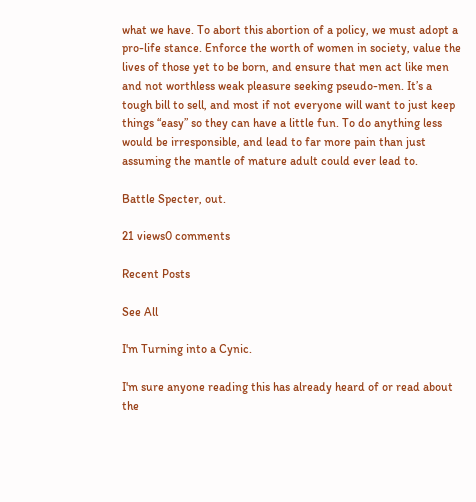what we have. To abort this abortion of a policy, we must adopt a pro-life stance. Enforce the worth of women in society, value the lives of those yet to be born, and ensure that men act like men and not worthless weak pleasure seeking pseudo-men. It’s a tough bill to sell, and most if not everyone will want to just keep things “easy” so they can have a little fun. To do anything less would be irresponsible, and lead to far more pain than just assuming the mantle of mature adult could ever lead to.

Battle Specter, out.

21 views0 comments

Recent Posts

See All

I'm Turning into a Cynic.

I'm sure anyone reading this has already heard of or read about the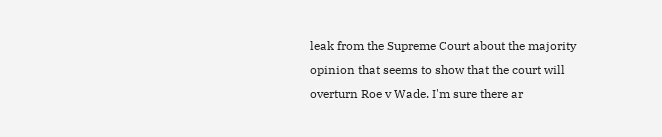leak from the Supreme Court about the majority opinion that seems to show that the court will overturn Roe v Wade. I'm sure there ar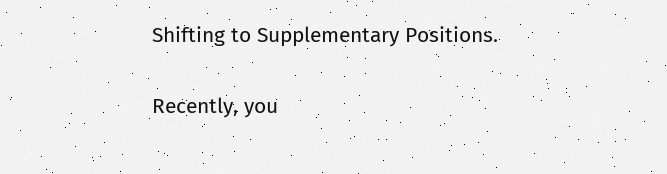Shifting to Supplementary Positions.

Recently, you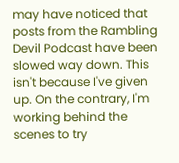may have noticed that posts from the Rambling Devil Podcast have been slowed way down. This isn't because I've given up. On the contrary, I'm working behind the scenes to try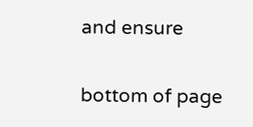and ensure


bottom of page